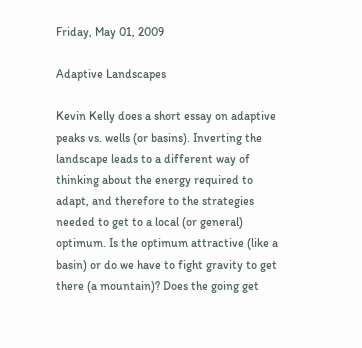Friday, May 01, 2009

Adaptive Landscapes

Kevin Kelly does a short essay on adaptive peaks vs. wells (or basins). Inverting the landscape leads to a different way of thinking about the energy required to adapt, and therefore to the strategies needed to get to a local (or general) optimum. Is the optimum attractive (like a basin) or do we have to fight gravity to get there (a mountain)? Does the going get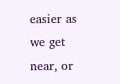easier as we get near, or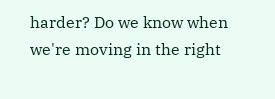harder? Do we know when we're moving in the right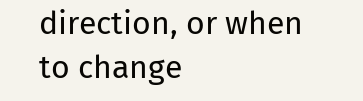direction, or when to change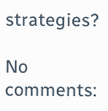strategies?

No comments: